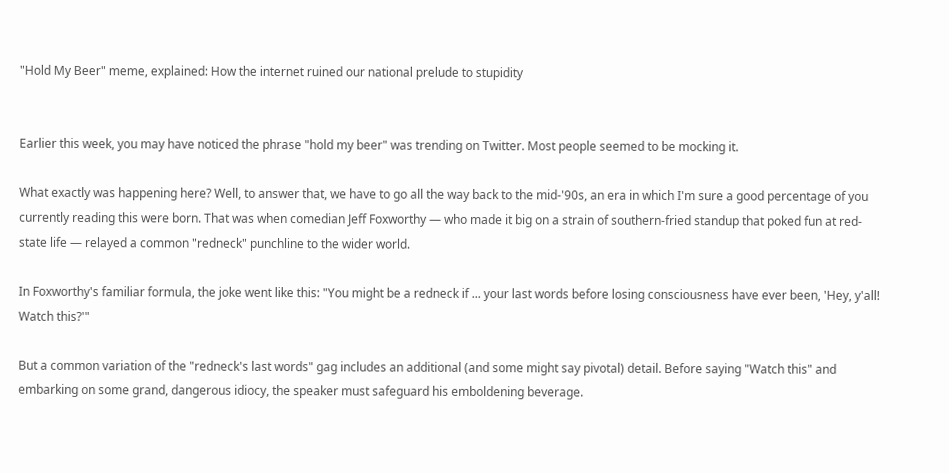"Hold My Beer" meme, explained: How the internet ruined our national prelude to stupidity


Earlier this week, you may have noticed the phrase "hold my beer" was trending on Twitter. Most people seemed to be mocking it.

What exactly was happening here? Well, to answer that, we have to go all the way back to the mid-'90s, an era in which I'm sure a good percentage of you currently reading this were born. That was when comedian Jeff Foxworthy — who made it big on a strain of southern-fried standup that poked fun at red-state life — relayed a common "redneck" punchline to the wider world.

In Foxworthy's familiar formula, the joke went like this: "You might be a redneck if ... your last words before losing consciousness have ever been, 'Hey, y'all! Watch this?'"

But a common variation of the "redneck's last words" gag includes an additional (and some might say pivotal) detail. Before saying "Watch this" and embarking on some grand, dangerous idiocy, the speaker must safeguard his emboldening beverage.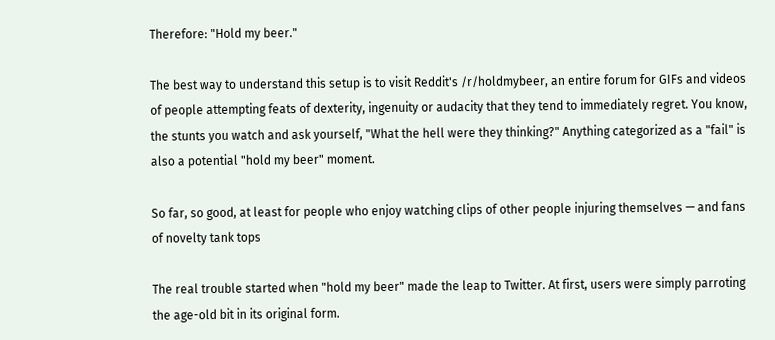Therefore: "Hold my beer."

The best way to understand this setup is to visit Reddit's /r/holdmybeer, an entire forum for GIFs and videos of people attempting feats of dexterity, ingenuity or audacity that they tend to immediately regret. You know, the stunts you watch and ask yourself, "What the hell were they thinking?" Anything categorized as a "fail" is also a potential "hold my beer" moment.

So far, so good, at least for people who enjoy watching clips of other people injuring themselves — and fans of novelty tank tops

The real trouble started when "hold my beer" made the leap to Twitter. At first, users were simply parroting the age-old bit in its original form.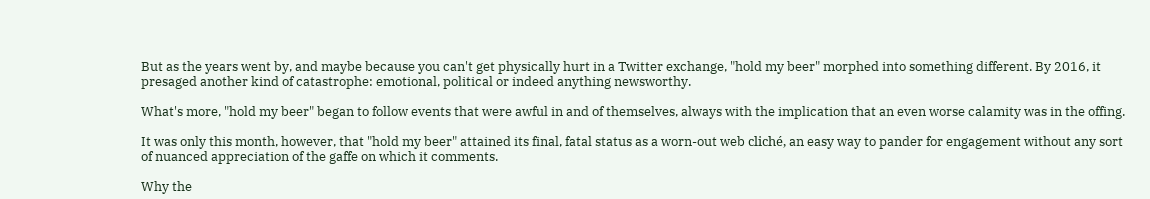But as the years went by, and maybe because you can't get physically hurt in a Twitter exchange, "hold my beer" morphed into something different. By 2016, it presaged another kind of catastrophe: emotional, political or indeed anything newsworthy.

What's more, "hold my beer" began to follow events that were awful in and of themselves, always with the implication that an even worse calamity was in the offing.

It was only this month, however, that "hold my beer" attained its final, fatal status as a worn-out web cliché, an easy way to pander for engagement without any sort of nuanced appreciation of the gaffe on which it comments.

Why the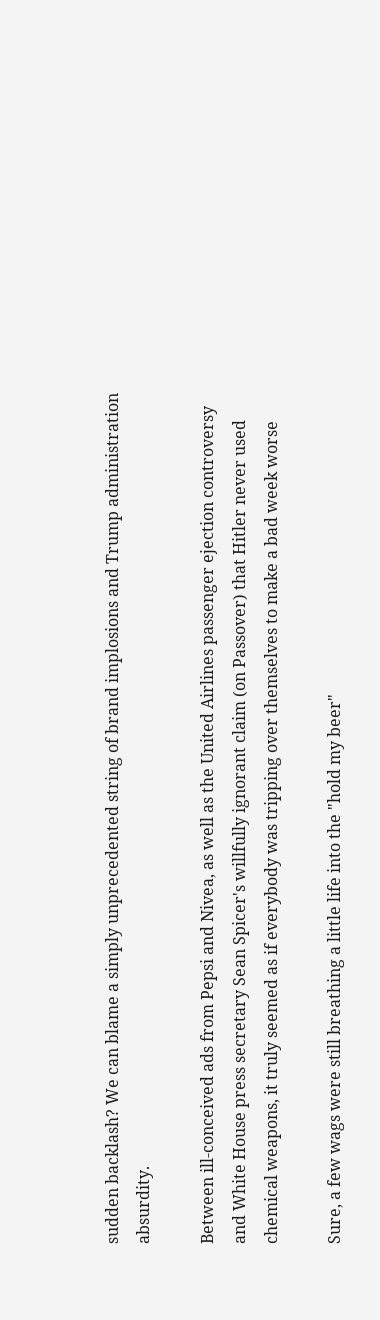sudden backlash? We can blame a simply unprecedented string of brand implosions and Trump administration absurdity.

Between ill-conceived ads from Pepsi and Nivea, as well as the United Airlines passenger ejection controversy and White House press secretary Sean Spicer's willfully ignorant claim (on Passover) that Hitler never used chemical weapons, it truly seemed as if everybody was tripping over themselves to make a bad week worse

Sure, a few wags were still breathing a little life into the "hold my beer"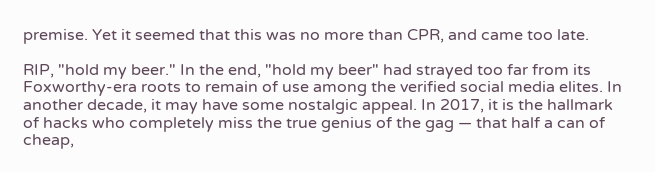premise. Yet it seemed that this was no more than CPR, and came too late.

RIP, "hold my beer." In the end, "hold my beer" had strayed too far from its Foxworthy-era roots to remain of use among the verified social media elites. In another decade, it may have some nostalgic appeal. In 2017, it is the hallmark of hacks who completely miss the true genius of the gag — that half a can of cheap,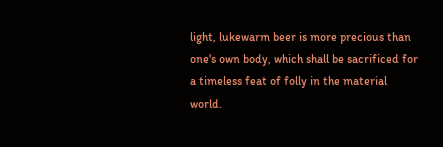light, lukewarm beer is more precious than one's own body, which shall be sacrificed for a timeless feat of folly in the material world.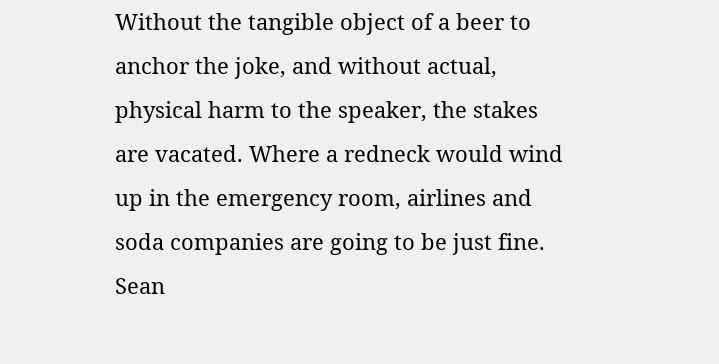Without the tangible object of a beer to anchor the joke, and without actual, physical harm to the speaker, the stakes are vacated. Where a redneck would wind up in the emergency room, airlines and soda companies are going to be just fine. Sean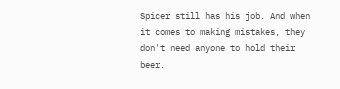Spicer still has his job. And when it comes to making mistakes, they don't need anyone to hold their beer.